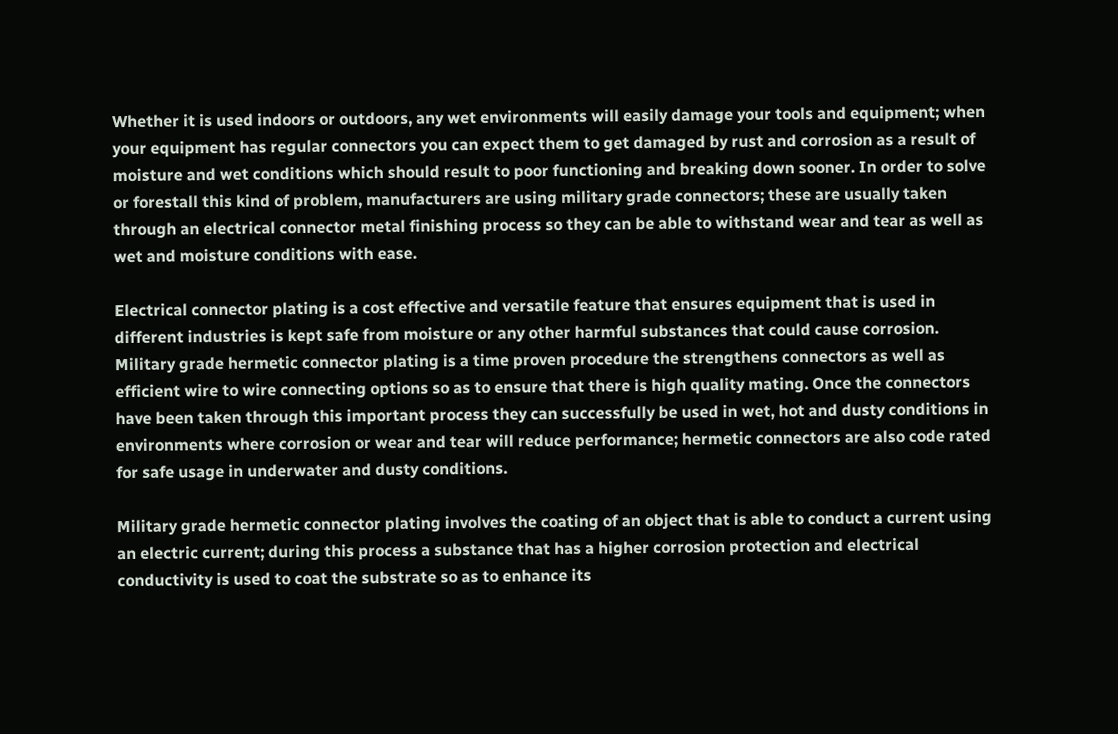Whether it is used indoors or outdoors, any wet environments will easily damage your tools and equipment; when your equipment has regular connectors you can expect them to get damaged by rust and corrosion as a result of moisture and wet conditions which should result to poor functioning and breaking down sooner. In order to solve or forestall this kind of problem, manufacturers are using military grade connectors; these are usually taken through an electrical connector metal finishing process so they can be able to withstand wear and tear as well as wet and moisture conditions with ease.

Electrical connector plating is a cost effective and versatile feature that ensures equipment that is used in different industries is kept safe from moisture or any other harmful substances that could cause corrosion. Military grade hermetic connector plating is a time proven procedure the strengthens connectors as well as efficient wire to wire connecting options so as to ensure that there is high quality mating. Once the connectors have been taken through this important process they can successfully be used in wet, hot and dusty conditions in environments where corrosion or wear and tear will reduce performance; hermetic connectors are also code rated for safe usage in underwater and dusty conditions.

Military grade hermetic connector plating involves the coating of an object that is able to conduct a current using an electric current; during this process a substance that has a higher corrosion protection and electrical conductivity is used to coat the substrate so as to enhance its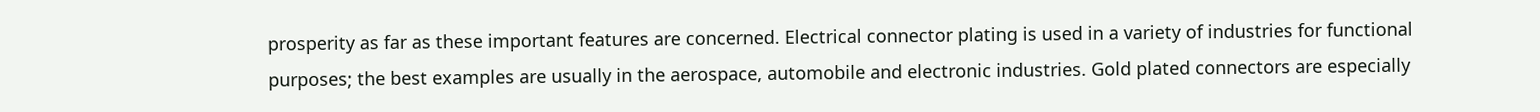prosperity as far as these important features are concerned. Electrical connector plating is used in a variety of industries for functional purposes; the best examples are usually in the aerospace, automobile and electronic industries. Gold plated connectors are especially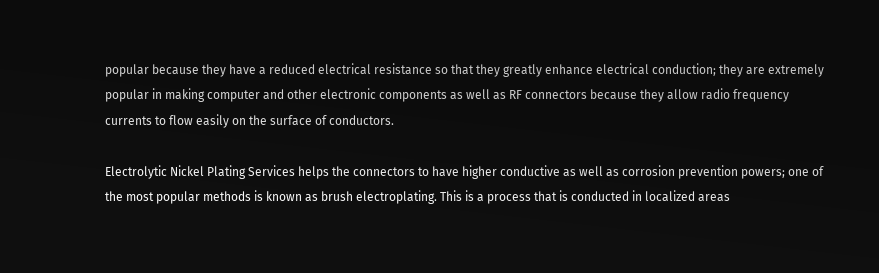popular because they have a reduced electrical resistance so that they greatly enhance electrical conduction; they are extremely popular in making computer and other electronic components as well as RF connectors because they allow radio frequency currents to flow easily on the surface of conductors.

Electrolytic Nickel Plating Services helps the connectors to have higher conductive as well as corrosion prevention powers; one of the most popular methods is known as brush electroplating. This is a process that is conducted in localized areas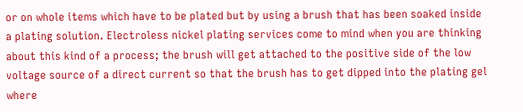or on whole items which have to be plated but by using a brush that has been soaked inside a plating solution. Electroless nickel plating services come to mind when you are thinking about this kind of a process; the brush will get attached to the positive side of the low voltage source of a direct current so that the brush has to get dipped into the plating gel where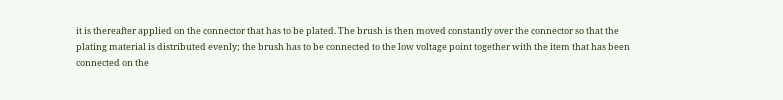it is thereafter applied on the connector that has to be plated. The brush is then moved constantly over the connector so that the plating material is distributed evenly; the brush has to be connected to the low voltage point together with the item that has been connected on the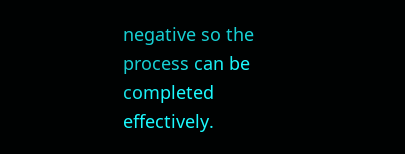negative so the process can be completed effectively.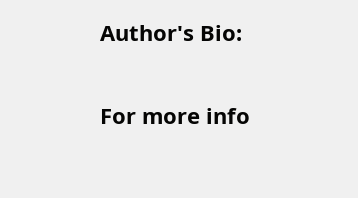Author's Bio:

For more info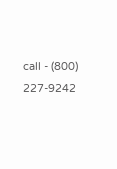call - (800) 227-9242